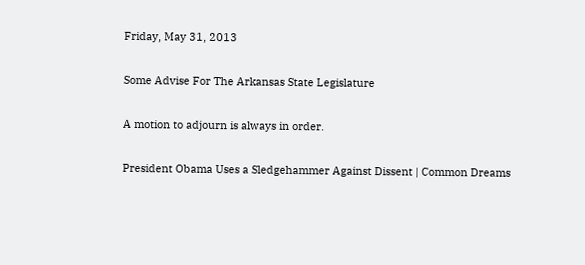Friday, May 31, 2013

Some Advise For The Arkansas State Legislature

A motion to adjourn is always in order.

President Obama Uses a Sledgehammer Against Dissent | Common Dreams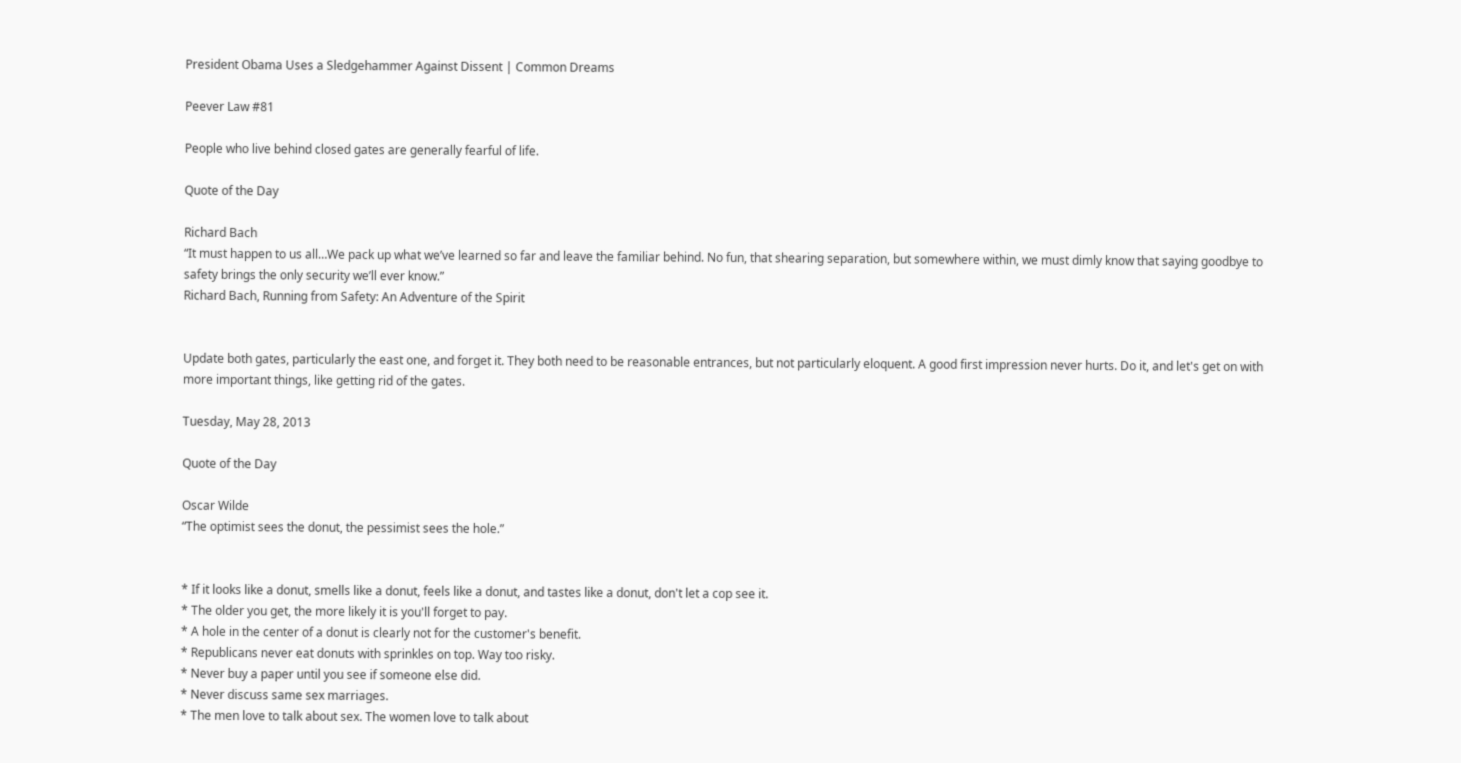President Obama Uses a Sledgehammer Against Dissent | Common Dreams

Peever Law #81

People who live behind closed gates are generally fearful of life.

Quote of the Day

Richard Bach
“It must happen to us all…We pack up what we’ve learned so far and leave the familiar behind. No fun, that shearing separation, but somewhere within, we must dimly know that saying goodbye to safety brings the only security we’ll ever know.”
Richard Bach, Running from Safety: An Adventure of the Spirit


Update both gates, particularly the east one, and forget it. They both need to be reasonable entrances, but not particularly eloquent. A good first impression never hurts. Do it, and let's get on with more important things, like getting rid of the gates.

Tuesday, May 28, 2013

Quote of the Day

Oscar Wilde
“The optimist sees the donut, the pessimist sees the hole.”


* If it looks like a donut, smells like a donut, feels like a donut, and tastes like a donut, don't let a cop see it.
* The older you get, the more likely it is you'll forget to pay.
* A hole in the center of a donut is clearly not for the customer's benefit.
* Republicans never eat donuts with sprinkles on top. Way too risky.
* Never buy a paper until you see if someone else did.
* Never discuss same sex marriages.
* The men love to talk about sex. The women love to talk about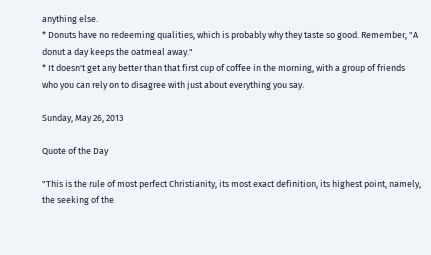anything else.
* Donuts have no redeeming qualities, which is probably why they taste so good. Remember, "A donut a day keeps the oatmeal away."
* It doesn't get any better than that first cup of coffee in the morning, with a group of friends who you can rely on to disagree with just about everything you say.

Sunday, May 26, 2013

Quote of the Day

"This is the rule of most perfect Christianity, its most exact definition, its highest point, namely, the seeking of the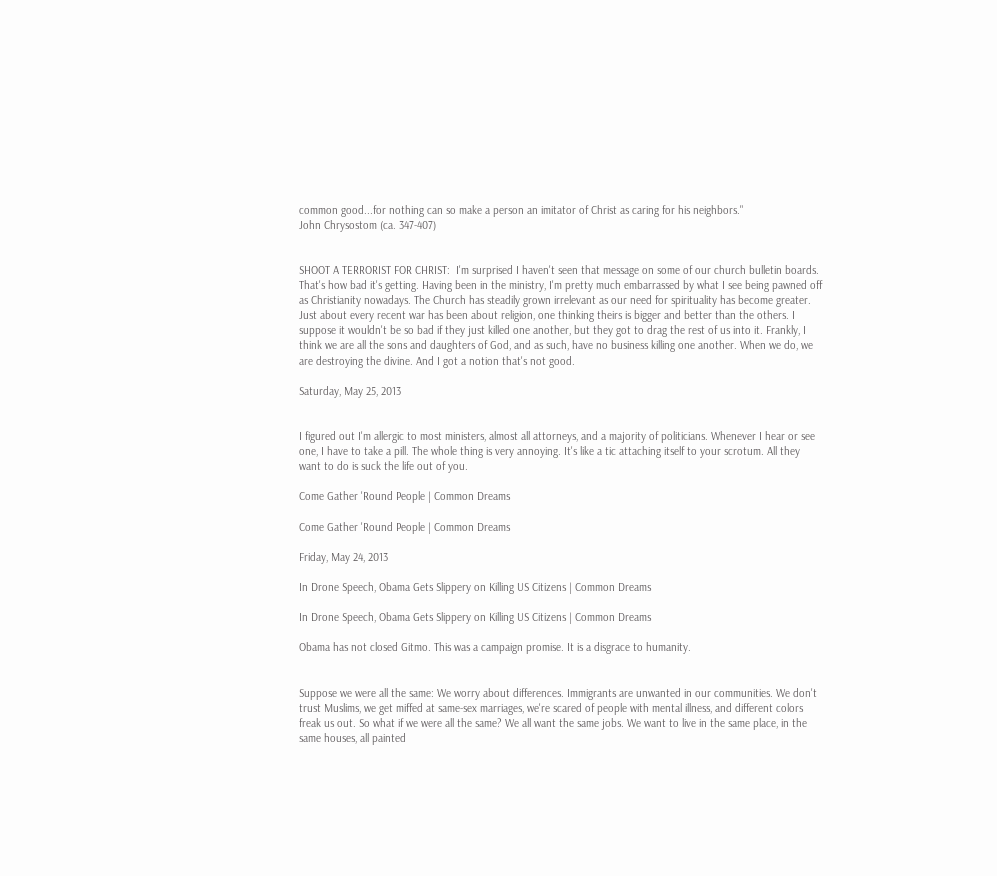common good...for nothing can so make a person an imitator of Christ as caring for his neighbors."
John Chrysostom (ca. 347-407)


SHOOT A TERRORIST FOR CHRIST:  I'm surprised I haven't seen that message on some of our church bulletin boards. That's how bad it's getting. Having been in the ministry, I'm pretty much embarrassed by what I see being pawned off as Christianity nowadays. The Church has steadily grown irrelevant as our need for spirituality has become greater. Just about every recent war has been about religion, one thinking theirs is bigger and better than the others. I suppose it wouldn't be so bad if they just killed one another, but they got to drag the rest of us into it. Frankly, I think we are all the sons and daughters of God, and as such, have no business killing one another. When we do, we are destroying the divine. And I got a notion that's not good.

Saturday, May 25, 2013


I figured out I'm allergic to most ministers, almost all attorneys, and a majority of politicians. Whenever I hear or see one, I have to take a pill. The whole thing is very annoying. It's like a tic attaching itself to your scrotum. All they want to do is suck the life out of you.

Come Gather 'Round People | Common Dreams

Come Gather 'Round People | Common Dreams

Friday, May 24, 2013

In Drone Speech, Obama Gets Slippery on Killing US Citizens | Common Dreams

In Drone Speech, Obama Gets Slippery on Killing US Citizens | Common Dreams

Obama has not closed Gitmo. This was a campaign promise. It is a disgrace to humanity.


Suppose we were all the same: We worry about differences. Immigrants are unwanted in our communities. We don't trust Muslims, we get miffed at same-sex marriages, we're scared of people with mental illness, and different colors freak us out. So what if we were all the same? We all want the same jobs. We want to live in the same place, in the same houses, all painted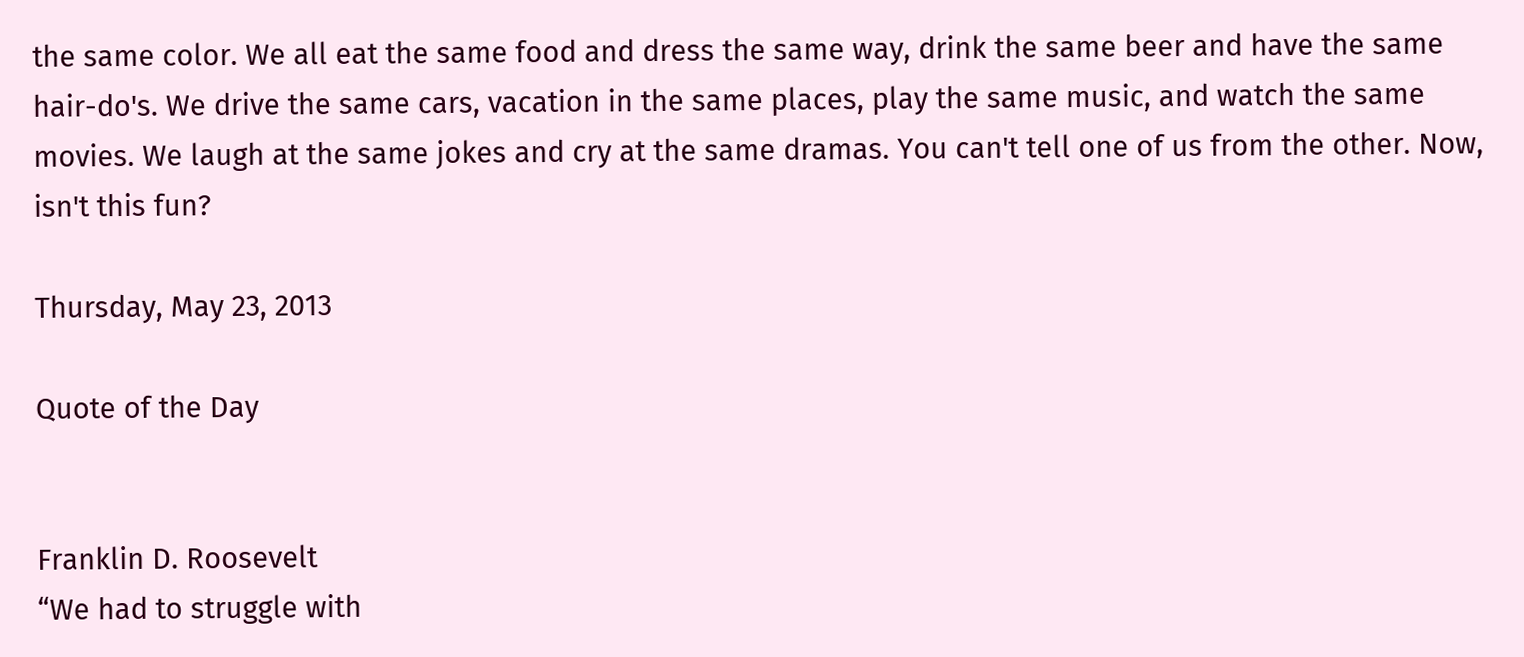the same color. We all eat the same food and dress the same way, drink the same beer and have the same hair-do's. We drive the same cars, vacation in the same places, play the same music, and watch the same movies. We laugh at the same jokes and cry at the same dramas. You can't tell one of us from the other. Now, isn't this fun?

Thursday, May 23, 2013

Quote of the Day


Franklin D. Roosevelt
“We had to struggle with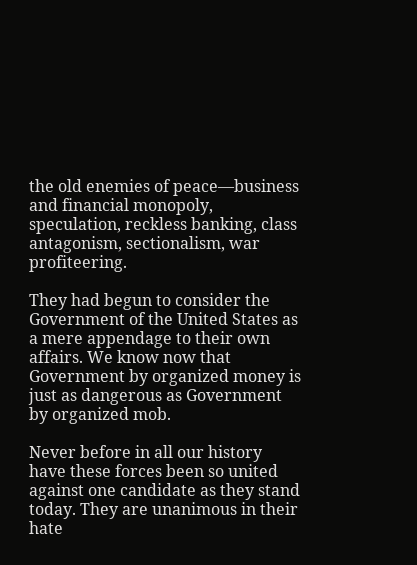the old enemies of peace—business and financial monopoly, speculation, reckless banking, class antagonism, sectionalism, war profiteering.

They had begun to consider the Government of the United States as a mere appendage to their own affairs. We know now that Government by organized money is just as dangerous as Government by organized mob.

Never before in all our history have these forces been so united against one candidate as they stand today. They are unanimous in their hate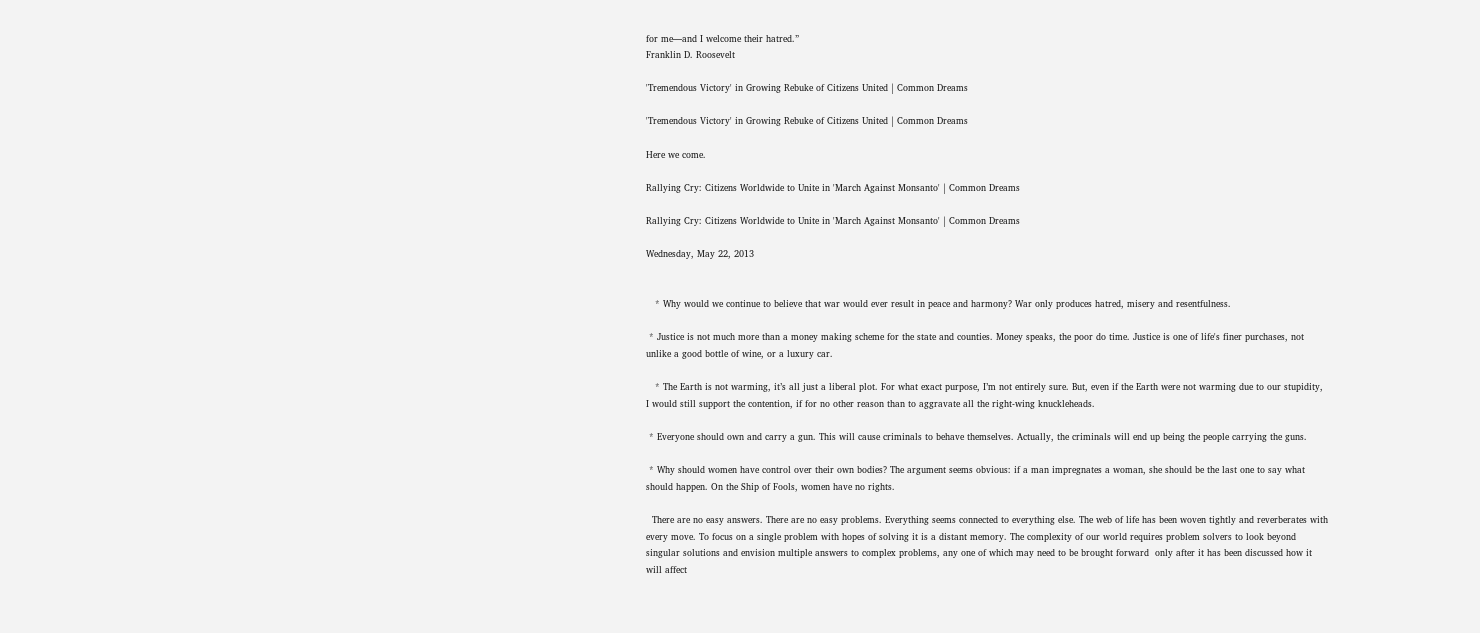for me—and I welcome their hatred.”
Franklin D. Roosevelt

'Tremendous Victory' in Growing Rebuke of Citizens United | Common Dreams

'Tremendous Victory' in Growing Rebuke of Citizens United | Common Dreams

Here we come.

Rallying Cry: Citizens Worldwide to Unite in 'March Against Monsanto' | Common Dreams

Rallying Cry: Citizens Worldwide to Unite in 'March Against Monsanto' | Common Dreams

Wednesday, May 22, 2013


   * Why would we continue to believe that war would ever result in peace and harmony? War only produces hatred, misery and resentfulness.

 * Justice is not much more than a money making scheme for the state and counties. Money speaks, the poor do time. Justice is one of life's finer purchases, not unlike a good bottle of wine, or a luxury car.

   * The Earth is not warming, it’s all just a liberal plot. For what exact purpose, I’m not entirely sure. But, even if the Earth were not warming due to our stupidity, I would still support the contention, if for no other reason than to aggravate all the right-wing knuckleheads.

 * Everyone should own and carry a gun. This will cause criminals to behave themselves. Actually, the criminals will end up being the people carrying the guns.

 * Why should women have control over their own bodies? The argument seems obvious: if a man impregnates a woman, she should be the last one to say what should happen. On the Ship of Fools, women have no rights.

  There are no easy answers. There are no easy problems. Everything seems connected to everything else. The web of life has been woven tightly and reverberates with every move. To focus on a single problem with hopes of solving it is a distant memory. The complexity of our world requires problem solvers to look beyond singular solutions and envision multiple answers to complex problems, any one of which may need to be brought forward  only after it has been discussed how it will affect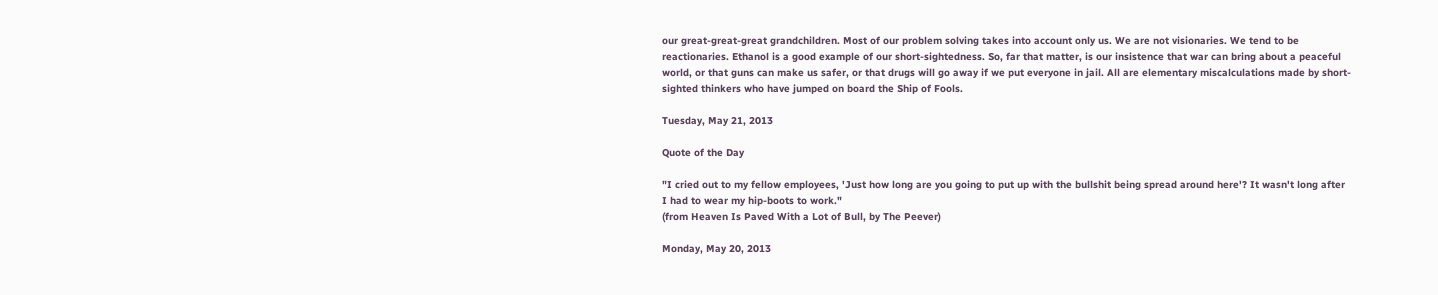our great-great-great grandchildren. Most of our problem solving takes into account only us. We are not visionaries. We tend to be reactionaries. Ethanol is a good example of our short-sightedness. So, far that matter, is our insistence that war can bring about a peaceful world, or that guns can make us safer, or that drugs will go away if we put everyone in jail. All are elementary miscalculations made by short-sighted thinkers who have jumped on board the Ship of Fools.

Tuesday, May 21, 2013

Quote of the Day

"I cried out to my fellow employees, 'Just how long are you going to put up with the bullshit being spread around here'? It wasn't long after I had to wear my hip-boots to work."
(from Heaven Is Paved With a Lot of Bull, by The Peever)

Monday, May 20, 2013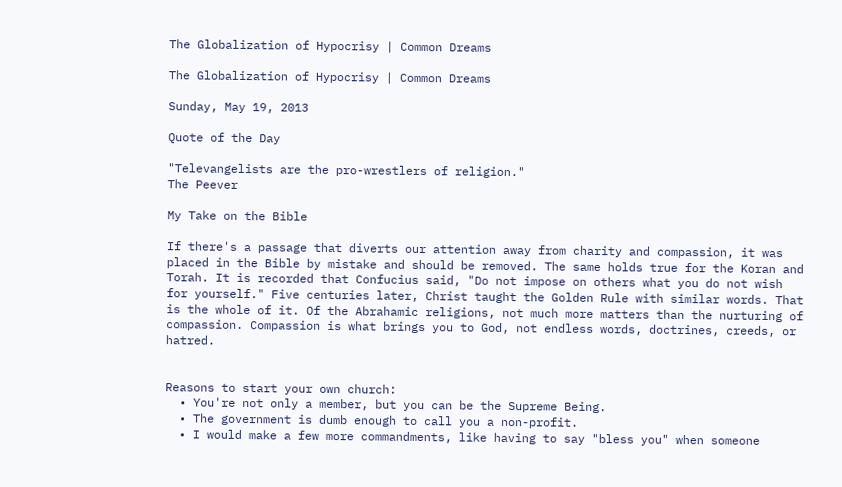The Globalization of Hypocrisy | Common Dreams

The Globalization of Hypocrisy | Common Dreams

Sunday, May 19, 2013

Quote of the Day

"Televangelists are the pro-wrestlers of religion."
The Peever

My Take on the Bible

If there's a passage that diverts our attention away from charity and compassion, it was placed in the Bible by mistake and should be removed. The same holds true for the Koran and Torah. It is recorded that Confucius said, "Do not impose on others what you do not wish for yourself." Five centuries later, Christ taught the Golden Rule with similar words. That is the whole of it. Of the Abrahamic religions, not much more matters than the nurturing of compassion. Compassion is what brings you to God, not endless words, doctrines, creeds, or hatred.


Reasons to start your own church:
  • You're not only a member, but you can be the Supreme Being.
  • The government is dumb enough to call you a non-profit.
  • I would make a few more commandments, like having to say "bless you" when someone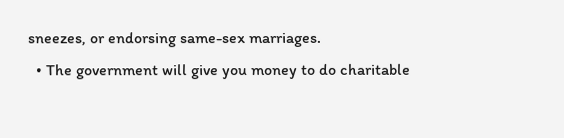sneezes, or endorsing same-sex marriages.
  • The government will give you money to do charitable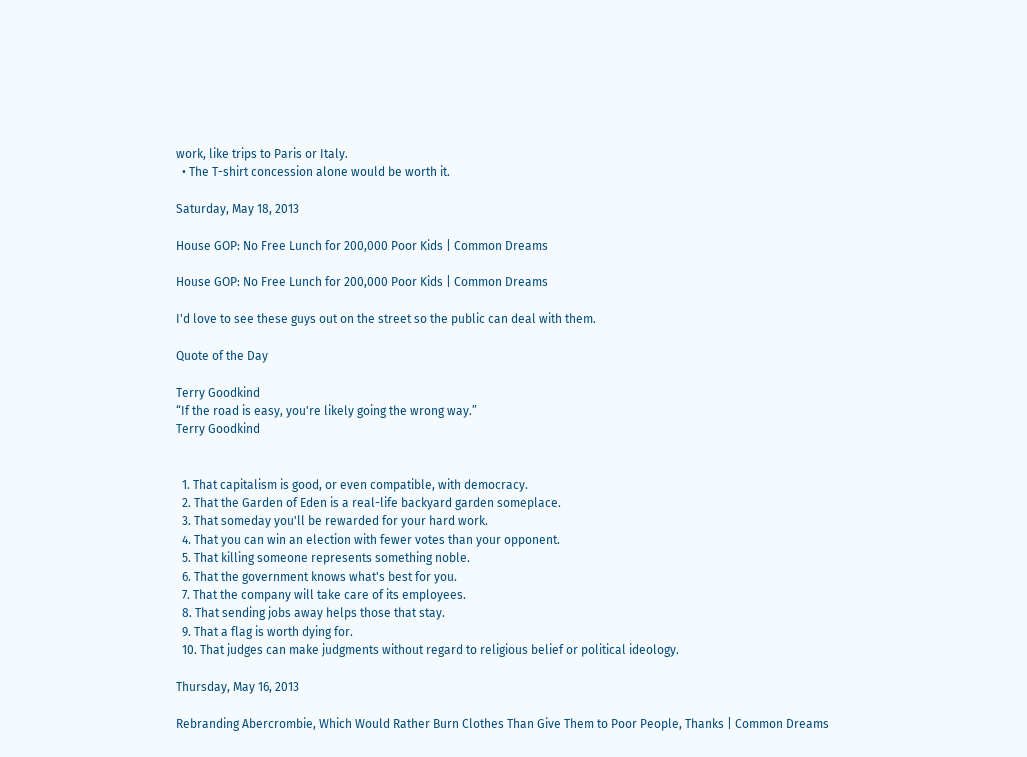work, like trips to Paris or Italy.
  • The T-shirt concession alone would be worth it.

Saturday, May 18, 2013

House GOP: No Free Lunch for 200,000 Poor Kids | Common Dreams

House GOP: No Free Lunch for 200,000 Poor Kids | Common Dreams

I'd love to see these guys out on the street so the public can deal with them.

Quote of the Day

Terry Goodkind
“If the road is easy, you're likely going the wrong way.”
Terry Goodkind


  1. That capitalism is good, or even compatible, with democracy.
  2. That the Garden of Eden is a real-life backyard garden someplace.
  3. That someday you'll be rewarded for your hard work.
  4. That you can win an election with fewer votes than your opponent.
  5. That killing someone represents something noble.
  6. That the government knows what's best for you.
  7. That the company will take care of its employees.
  8. That sending jobs away helps those that stay.
  9. That a flag is worth dying for.
  10. That judges can make judgments without regard to religious belief or political ideology.

Thursday, May 16, 2013

Rebranding Abercrombie, Which Would Rather Burn Clothes Than Give Them to Poor People, Thanks | Common Dreams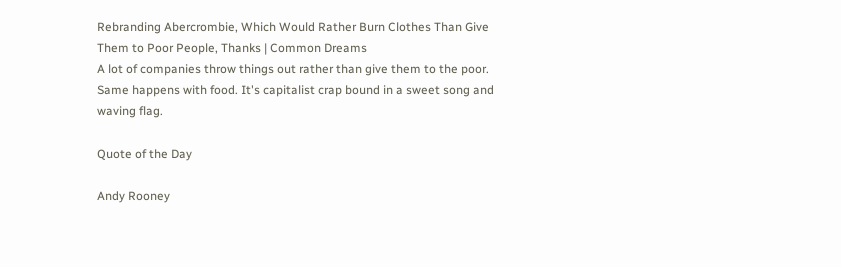Rebranding Abercrombie, Which Would Rather Burn Clothes Than Give Them to Poor People, Thanks | Common Dreams
A lot of companies throw things out rather than give them to the poor. Same happens with food. It's capitalist crap bound in a sweet song and waving flag.

Quote of the Day

Andy Rooney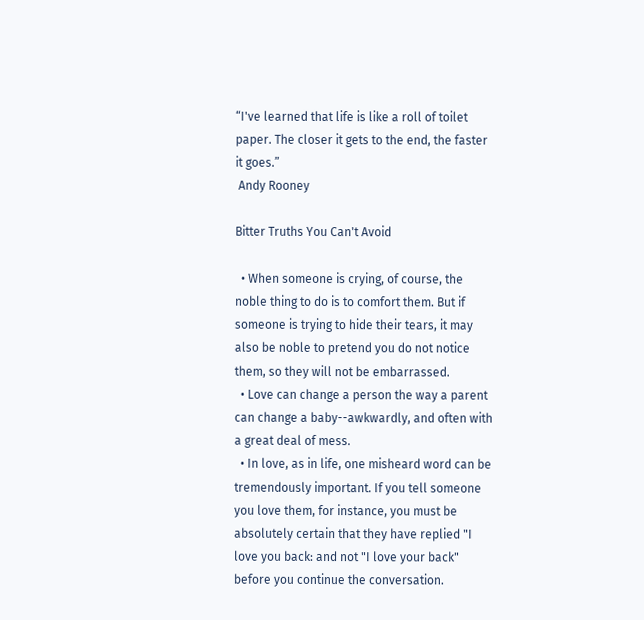“I've learned that life is like a roll of toilet paper. The closer it gets to the end, the faster it goes.”
 Andy Rooney

Bitter Truths You Can't Avoid

  • When someone is crying, of course, the noble thing to do is to comfort them. But if someone is trying to hide their tears, it may also be noble to pretend you do not notice them, so they will not be embarrassed.
  • Love can change a person the way a parent can change a baby--awkwardly, and often with a great deal of mess.
  • In love, as in life, one misheard word can be tremendously important. If you tell someone you love them, for instance, you must be absolutely certain that they have replied "I love you back: and not "I love your back" before you continue the conversation.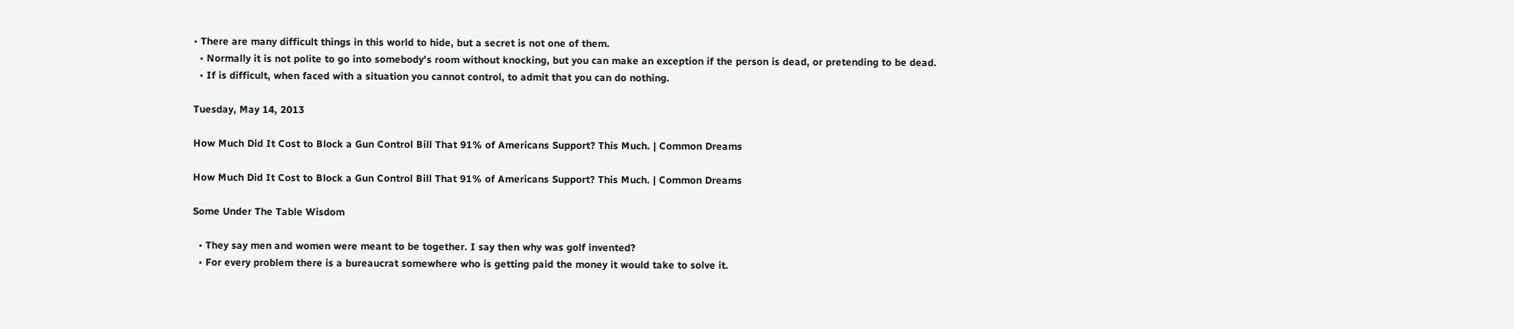• There are many difficult things in this world to hide, but a secret is not one of them.
  • Normally it is not polite to go into somebody's room without knocking, but you can make an exception if the person is dead, or pretending to be dead.
  • If is difficult, when faced with a situation you cannot control, to admit that you can do nothing.

Tuesday, May 14, 2013

How Much Did It Cost to Block a Gun Control Bill That 91% of Americans Support? This Much. | Common Dreams

How Much Did It Cost to Block a Gun Control Bill That 91% of Americans Support? This Much. | Common Dreams

Some Under The Table Wisdom

  • They say men and women were meant to be together. I say then why was golf invented?
  • For every problem there is a bureaucrat somewhere who is getting paid the money it would take to solve it.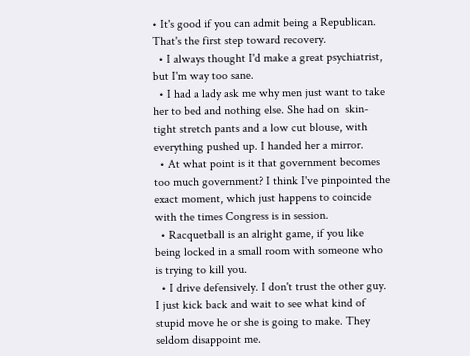• It's good if you can admit being a Republican. That's the first step toward recovery.
  • I always thought I'd make a great psychiatrist, but I'm way too sane.
  • I had a lady ask me why men just want to take her to bed and nothing else. She had on  skin-tight stretch pants and a low cut blouse, with everything pushed up. I handed her a mirror.
  • At what point is it that government becomes too much government? I think I've pinpointed the exact moment, which just happens to coincide with the times Congress is in session.
  • Racquetball is an alright game, if you like being locked in a small room with someone who is trying to kill you.
  • I drive defensively. I don't trust the other guy. I just kick back and wait to see what kind of stupid move he or she is going to make. They seldom disappoint me.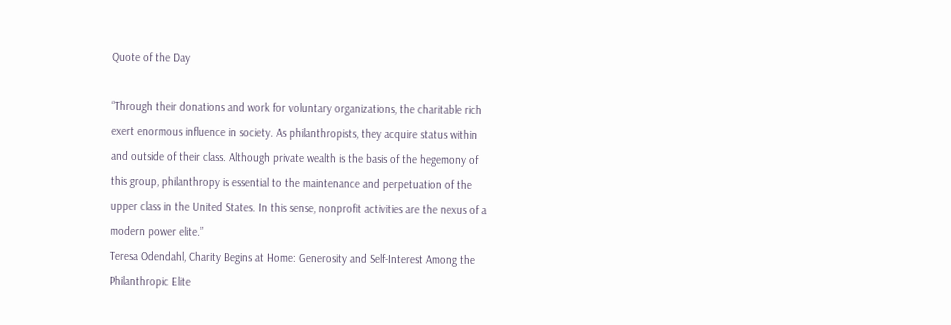Quote of the Day

“Through their donations and work for voluntary organizations, the charitable rich exert enormous influence in society. As philanthropists, they acquire status within and outside of their class. Although private wealth is the basis of the hegemony of this group, philanthropy is essential to the maintenance and perpetuation of the upper class in the United States. In this sense, nonprofit activities are the nexus of a modern power elite.”
Teresa Odendahl, Charity Begins at Home: Generosity and Self-Interest Among the Philanthropic Elite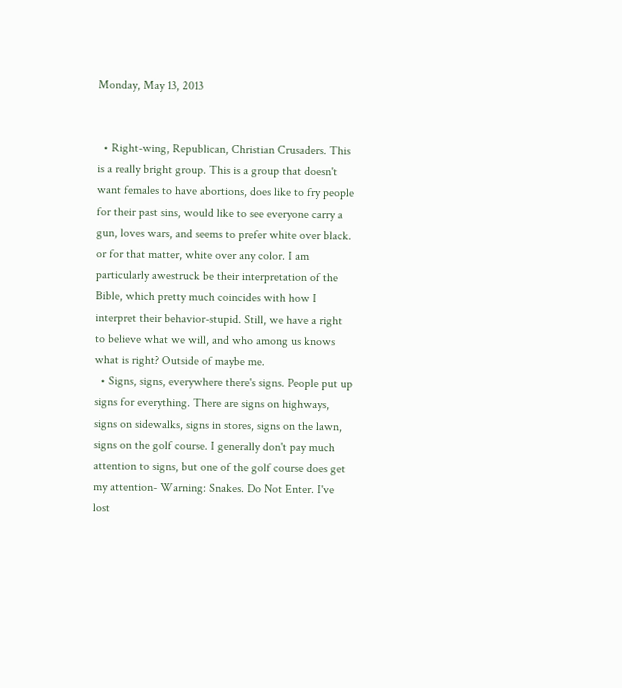Monday, May 13, 2013


  • Right-wing, Republican, Christian Crusaders. This is a really bright group. This is a group that doesn't want females to have abortions, does like to fry people for their past sins, would like to see everyone carry a gun, loves wars, and seems to prefer white over black. or for that matter, white over any color. I am particularly awestruck be their interpretation of the Bible, which pretty much coincides with how I interpret their behavior-stupid. Still, we have a right to believe what we will, and who among us knows what is right? Outside of maybe me.
  • Signs, signs, everywhere there's signs. People put up signs for everything. There are signs on highways, signs on sidewalks, signs in stores, signs on the lawn, signs on the golf course. I generally don't pay much attention to signs, but one of the golf course does get my attention- Warning: Snakes. Do Not Enter. I've lost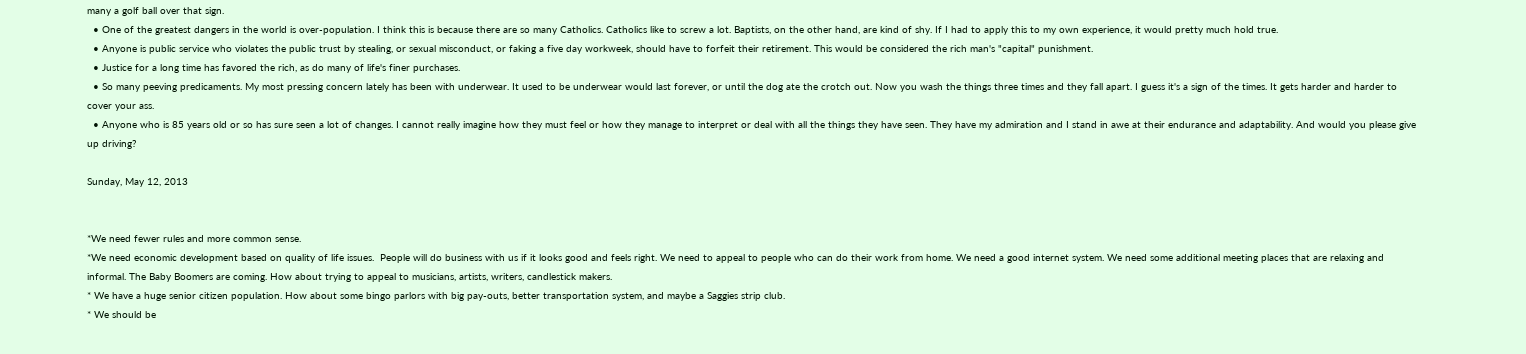many a golf ball over that sign.
  • One of the greatest dangers in the world is over-population. I think this is because there are so many Catholics. Catholics like to screw a lot. Baptists, on the other hand, are kind of shy. If I had to apply this to my own experience, it would pretty much hold true.
  • Anyone is public service who violates the public trust by stealing, or sexual misconduct, or faking a five day workweek, should have to forfeit their retirement. This would be considered the rich man's "capital" punishment.
  • Justice for a long time has favored the rich, as do many of life's finer purchases.
  • So many peeving predicaments. My most pressing concern lately has been with underwear. It used to be underwear would last forever, or until the dog ate the crotch out. Now you wash the things three times and they fall apart. I guess it's a sign of the times. It gets harder and harder to cover your ass.
  • Anyone who is 85 years old or so has sure seen a lot of changes. I cannot really imagine how they must feel or how they manage to interpret or deal with all the things they have seen. They have my admiration and I stand in awe at their endurance and adaptability. And would you please give up driving?

Sunday, May 12, 2013


*We need fewer rules and more common sense.
*We need economic development based on quality of life issues.  People will do business with us if it looks good and feels right. We need to appeal to people who can do their work from home. We need a good internet system. We need some additional meeting places that are relaxing and informal. The Baby Boomers are coming. How about trying to appeal to musicians, artists, writers, candlestick makers.
* We have a huge senior citizen population. How about some bingo parlors with big pay-outs, better transportation system, and maybe a Saggies strip club.
* We should be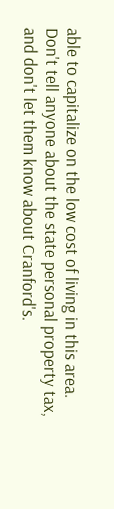able to capitalize on the low cost of living in this area. Don't tell anyone about the state personal property tax, and don't let them know about Cranford's.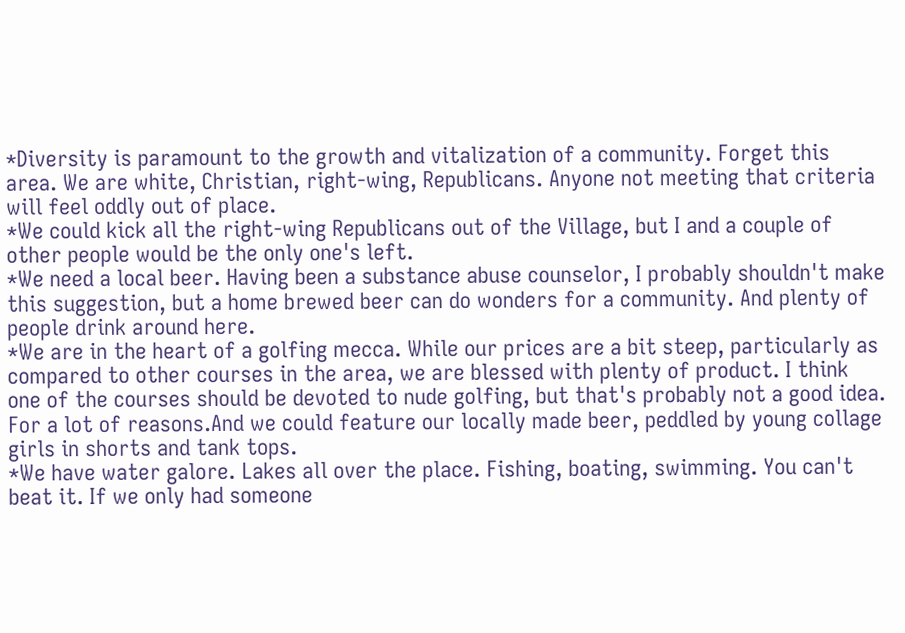*Diversity is paramount to the growth and vitalization of a community. Forget this area. We are white, Christian, right-wing, Republicans. Anyone not meeting that criteria will feel oddly out of place.
*We could kick all the right-wing Republicans out of the Village, but I and a couple of other people would be the only one's left.
*We need a local beer. Having been a substance abuse counselor, I probably shouldn't make this suggestion, but a home brewed beer can do wonders for a community. And plenty of people drink around here.
*We are in the heart of a golfing mecca. While our prices are a bit steep, particularly as compared to other courses in the area, we are blessed with plenty of product. I think one of the courses should be devoted to nude golfing, but that's probably not a good idea. For a lot of reasons.And we could feature our locally made beer, peddled by young collage girls in shorts and tank tops.
*We have water galore. Lakes all over the place. Fishing, boating, swimming. You can't beat it. If we only had someone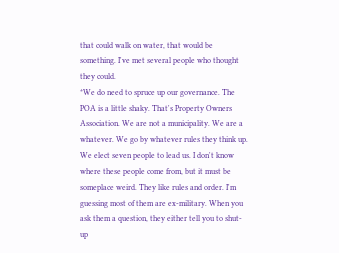that could walk on water, that would be something. I've met several people who thought they could.
*We do need to spruce up our governance. The POA is a little shaky. That's Property Owners Association. We are not a municipality. We are a whatever. We go by whatever rules they think up. We elect seven people to lead us. I don't know where these people come from, but it must be someplace weird. They like rules and order. I'm guessing most of them are ex-military. When you ask them a question, they either tell you to shut-up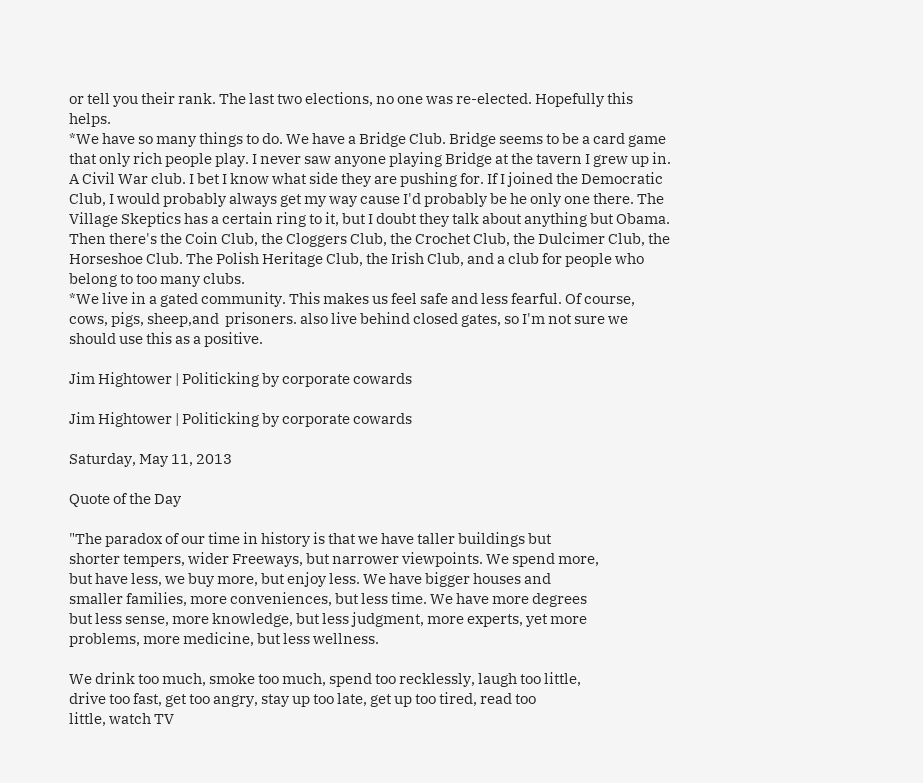or tell you their rank. The last two elections, no one was re-elected. Hopefully this helps.
*We have so many things to do. We have a Bridge Club. Bridge seems to be a card game that only rich people play. I never saw anyone playing Bridge at the tavern I grew up in. A Civil War club. I bet I know what side they are pushing for. If I joined the Democratic Club, I would probably always get my way cause I'd probably be he only one there. The Village Skeptics has a certain ring to it, but I doubt they talk about anything but Obama. Then there's the Coin Club, the Cloggers Club, the Crochet Club, the Dulcimer Club, the Horseshoe Club. The Polish Heritage Club, the Irish Club, and a club for people who belong to too many clubs.
*We live in a gated community. This makes us feel safe and less fearful. Of course, cows, pigs, sheep,and  prisoners. also live behind closed gates, so I'm not sure we should use this as a positive.

Jim Hightower | Politicking by corporate cowards

Jim Hightower | Politicking by corporate cowards

Saturday, May 11, 2013

Quote of the Day

"The paradox of our time in history is that we have taller buildings but
shorter tempers, wider Freeways, but narrower viewpoints. We spend more,
but have less, we buy more, but enjoy less. We have bigger houses and
smaller families, more conveniences, but less time. We have more degrees
but less sense, more knowledge, but less judgment, more experts, yet more
problems, more medicine, but less wellness.

We drink too much, smoke too much, spend too recklessly, laugh too little,
drive too fast, get too angry, stay up too late, get up too tired, read too
little, watch TV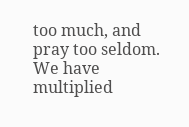too much, and pray too seldom. We have multiplied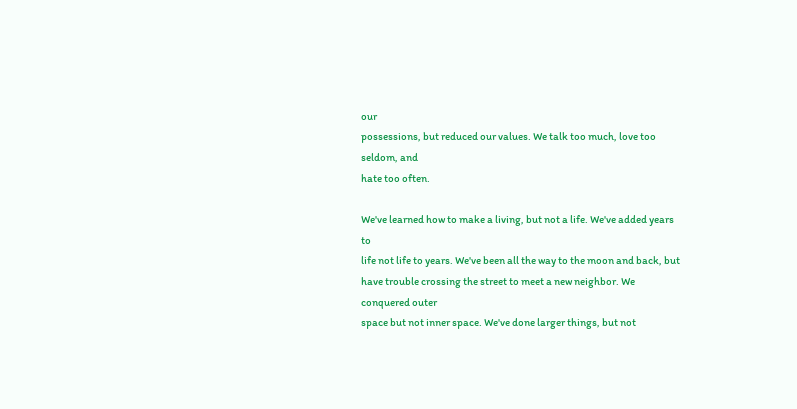our
possessions, but reduced our values. We talk too much, love too seldom, and
hate too often.

We've learned how to make a living, but not a life. We've added years to
life not life to years. We've been all the way to the moon and back, but
have trouble crossing the street to meet a new neighbor. We conquered outer
space but not inner space. We've done larger things, but not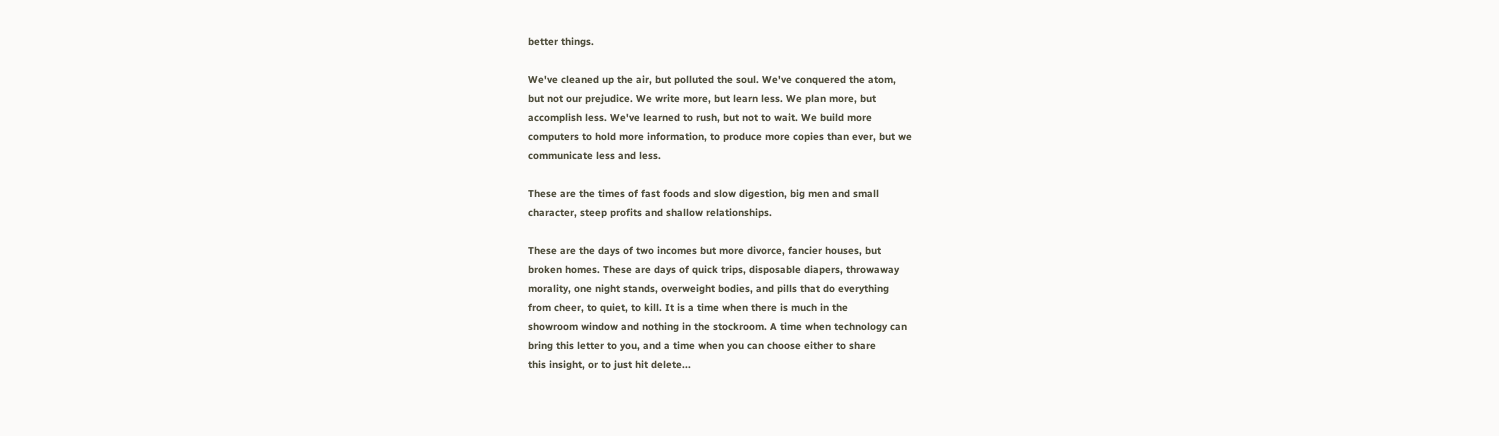better things.

We've cleaned up the air, but polluted the soul. We've conquered the atom,
but not our prejudice. We write more, but learn less. We plan more, but
accomplish less. We've learned to rush, but not to wait. We build more
computers to hold more information, to produce more copies than ever, but we
communicate less and less.

These are the times of fast foods and slow digestion, big men and small
character, steep profits and shallow relationships.

These are the days of two incomes but more divorce, fancier houses, but
broken homes. These are days of quick trips, disposable diapers, throwaway
morality, one night stands, overweight bodies, and pills that do everything
from cheer, to quiet, to kill. It is a time when there is much in the
showroom window and nothing in the stockroom. A time when technology can
bring this letter to you, and a time when you can choose either to share
this insight, or to just hit delete...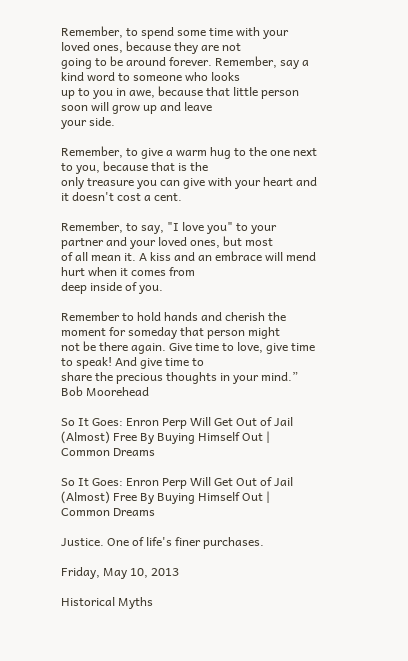Remember, to spend some time with your loved ones, because they are not
going to be around forever. Remember, say a kind word to someone who looks
up to you in awe, because that little person soon will grow up and leave
your side.

Remember, to give a warm hug to the one next to you, because that is the
only treasure you can give with your heart and it doesn't cost a cent.

Remember, to say, "I love you" to your partner and your loved ones, but most
of all mean it. A kiss and an embrace will mend hurt when it comes from
deep inside of you.

Remember to hold hands and cherish the moment for someday that person might
not be there again. Give time to love, give time to speak! And give time to
share the precious thoughts in your mind.”
Bob Moorehead

So It Goes: Enron Perp Will Get Out of Jail (Almost) Free By Buying Himself Out | Common Dreams

So It Goes: Enron Perp Will Get Out of Jail (Almost) Free By Buying Himself Out | Common Dreams

Justice. One of life's finer purchases.

Friday, May 10, 2013

Historical Myths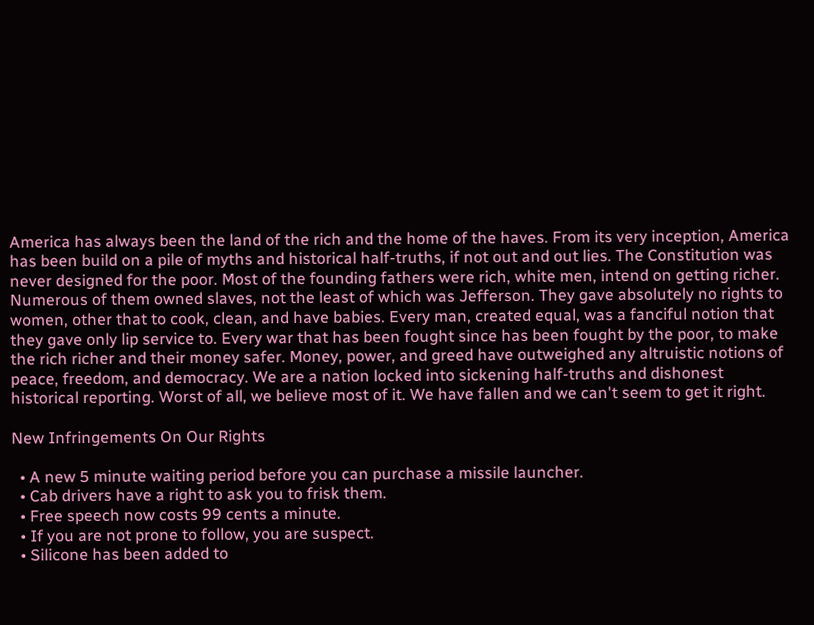America has always been the land of the rich and the home of the haves. From its very inception, America has been build on a pile of myths and historical half-truths, if not out and out lies. The Constitution was never designed for the poor. Most of the founding fathers were rich, white men, intend on getting richer. Numerous of them owned slaves, not the least of which was Jefferson. They gave absolutely no rights to women, other that to cook, clean, and have babies. Every man, created equal, was a fanciful notion that they gave only lip service to. Every war that has been fought since has been fought by the poor, to make the rich richer and their money safer. Money, power, and greed have outweighed any altruistic notions of peace, freedom, and democracy. We are a nation locked into sickening half-truths and dishonest historical reporting. Worst of all, we believe most of it. We have fallen and we can't seem to get it right.

New Infringements On Our Rights

  • A new 5 minute waiting period before you can purchase a missile launcher.
  • Cab drivers have a right to ask you to frisk them.
  • Free speech now costs 99 cents a minute.
  • If you are not prone to follow, you are suspect.
  • Silicone has been added to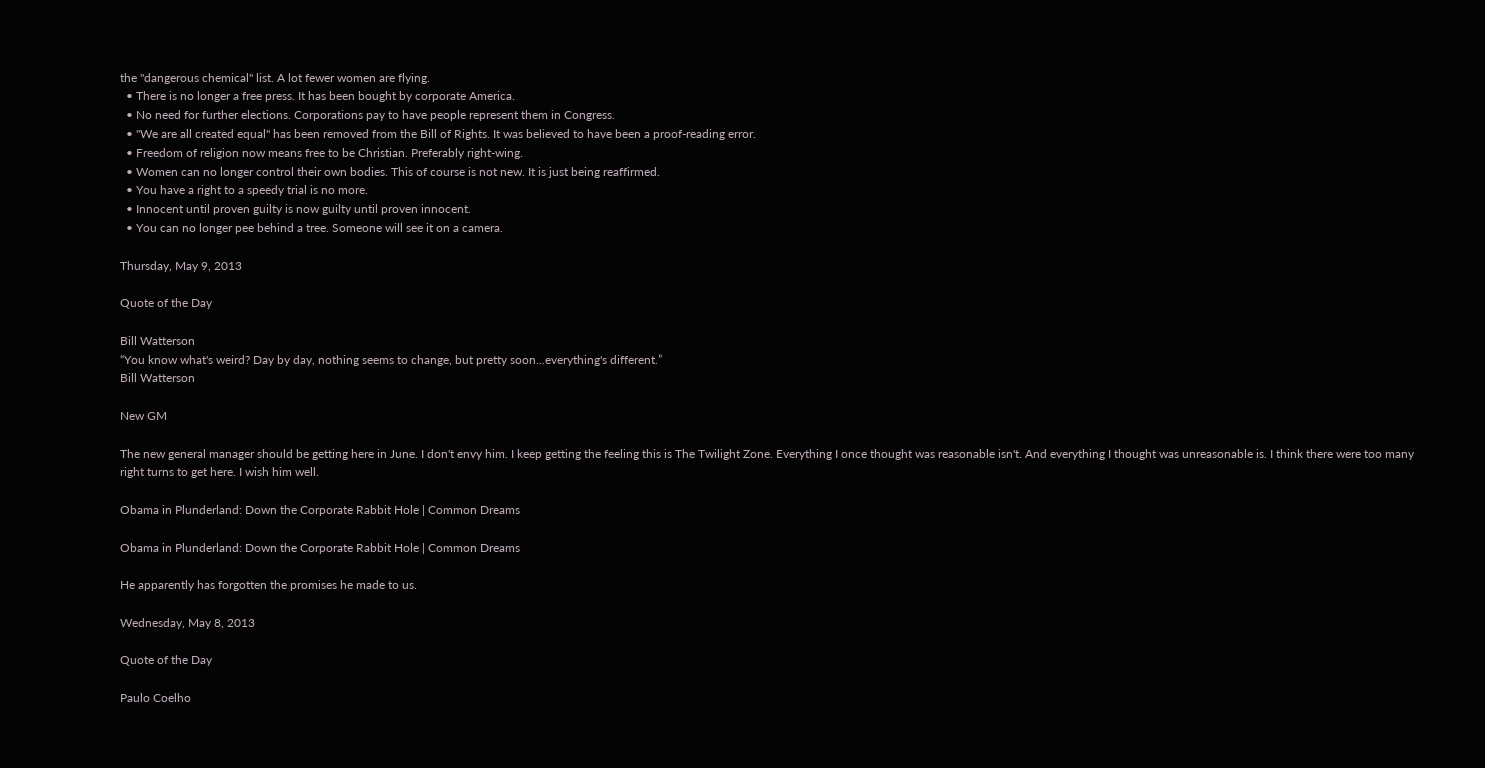the "dangerous chemical" list. A lot fewer women are flying.
  • There is no longer a free press. It has been bought by corporate America.
  • No need for further elections. Corporations pay to have people represent them in Congress.
  • "We are all created equal" has been removed from the Bill of Rights. It was believed to have been a proof-reading error.
  • Freedom of religion now means free to be Christian. Preferably right-wing.
  • Women can no longer control their own bodies. This of course is not new. It is just being reaffirmed.
  • You have a right to a speedy trial is no more.
  • Innocent until proven guilty is now guilty until proven innocent.
  • You can no longer pee behind a tree. Someone will see it on a camera.

Thursday, May 9, 2013

Quote of the Day

Bill Watterson
“You know what's weird? Day by day, nothing seems to change, but pretty soon...everything's different.”
Bill Watterson

New GM

The new general manager should be getting here in June. I don't envy him. I keep getting the feeling this is The Twilight Zone. Everything I once thought was reasonable isn't. And everything I thought was unreasonable is. I think there were too many right turns to get here. I wish him well.

Obama in Plunderland: Down the Corporate Rabbit Hole | Common Dreams

Obama in Plunderland: Down the Corporate Rabbit Hole | Common Dreams

He apparently has forgotten the promises he made to us.

Wednesday, May 8, 2013

Quote of the Day

Paulo Coelho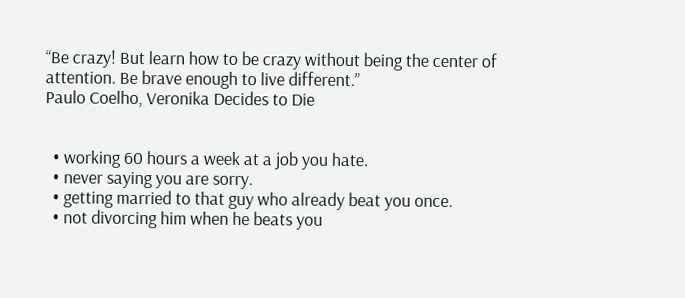“Be crazy! But learn how to be crazy without being the center of attention. Be brave enough to live different.”
Paulo Coelho, Veronika Decides to Die


  • working 60 hours a week at a job you hate.
  • never saying you are sorry.
  • getting married to that guy who already beat you once.
  • not divorcing him when he beats you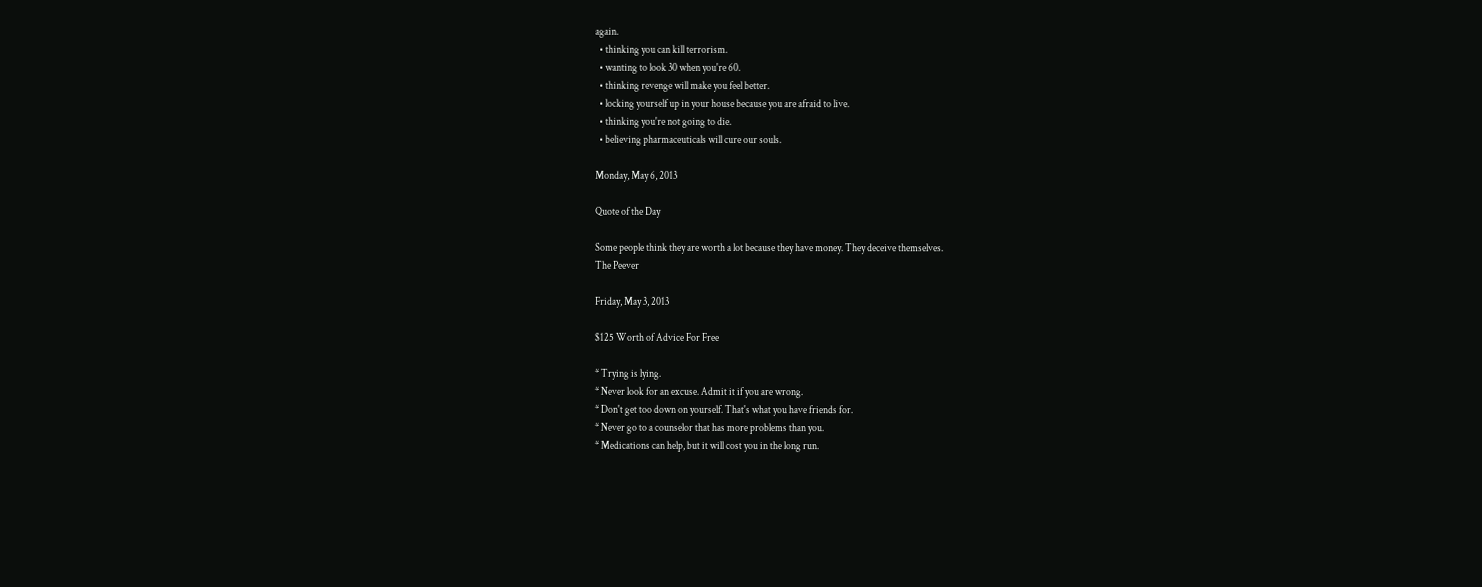again.
  • thinking you can kill terrorism.
  • wanting to look 30 when you're 60.
  • thinking revenge will make you feel better.
  • locking yourself up in your house because you are afraid to live.
  • thinking you're not going to die.
  • believing pharmaceuticals will cure our souls.

Monday, May 6, 2013

Quote of the Day

Some people think they are worth a lot because they have money. They deceive themselves.
The Peever

Friday, May 3, 2013

$125 Worth of Advice For Free

* Trying is lying.
* Never look for an excuse. Admit it if you are wrong.
* Don't get too down on yourself. That's what you have friends for.
* Never go to a counselor that has more problems than you.
* Medications can help, but it will cost you in the long run.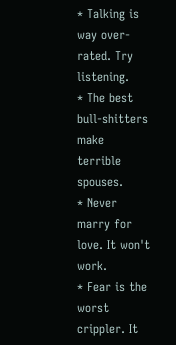* Talking is way over-rated. Try listening.
* The best bull-shitters make terrible spouses.
* Never marry for love. It won't work.
* Fear is the worst crippler. It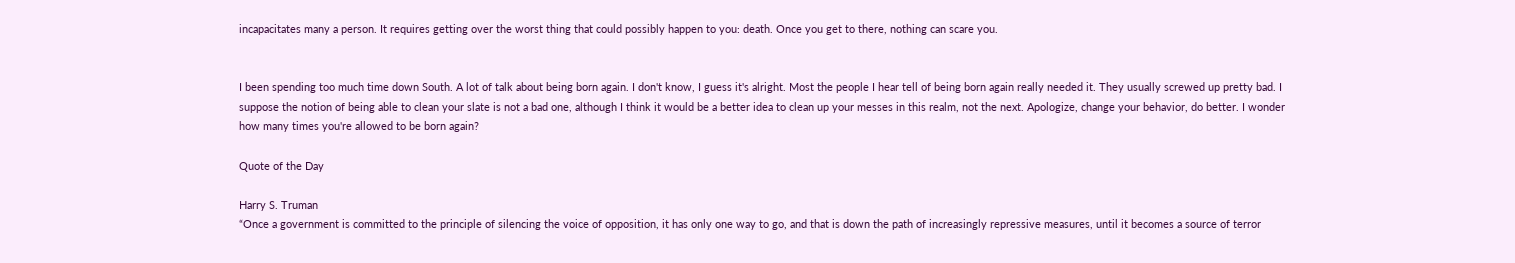incapacitates many a person. It requires getting over the worst thing that could possibly happen to you: death. Once you get to there, nothing can scare you.


I been spending too much time down South. A lot of talk about being born again. I don't know, I guess it's alright. Most the people I hear tell of being born again really needed it. They usually screwed up pretty bad. I suppose the notion of being able to clean your slate is not a bad one, although I think it would be a better idea to clean up your messes in this realm, not the next. Apologize, change your behavior, do better. I wonder how many times you're allowed to be born again?

Quote of the Day

Harry S. Truman
“Once a government is committed to the principle of silencing the voice of opposition, it has only one way to go, and that is down the path of increasingly repressive measures, until it becomes a source of terror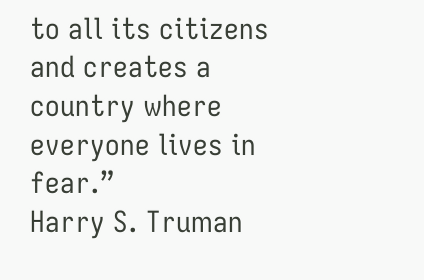to all its citizens and creates a country where everyone lives in fear.”
Harry S. Truman